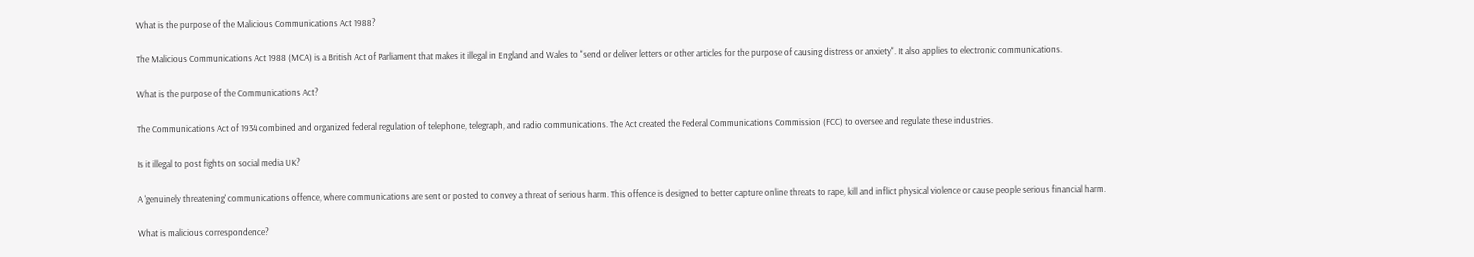What is the purpose of the Malicious Communications Act 1988?

The Malicious Communications Act 1988 (MCA) is a British Act of Parliament that makes it illegal in England and Wales to "send or deliver letters or other articles for the purpose of causing distress or anxiety". It also applies to electronic communications.

What is the purpose of the Communications Act?

The Communications Act of 1934 combined and organized federal regulation of telephone, telegraph, and radio communications. The Act created the Federal Communications Commission (FCC) to oversee and regulate these industries.

Is it illegal to post fights on social media UK?

A 'genuinely threatening' communications offence, where communications are sent or posted to convey a threat of serious harm. This offence is designed to better capture online threats to rape, kill and inflict physical violence or cause people serious financial harm.

What is malicious correspondence?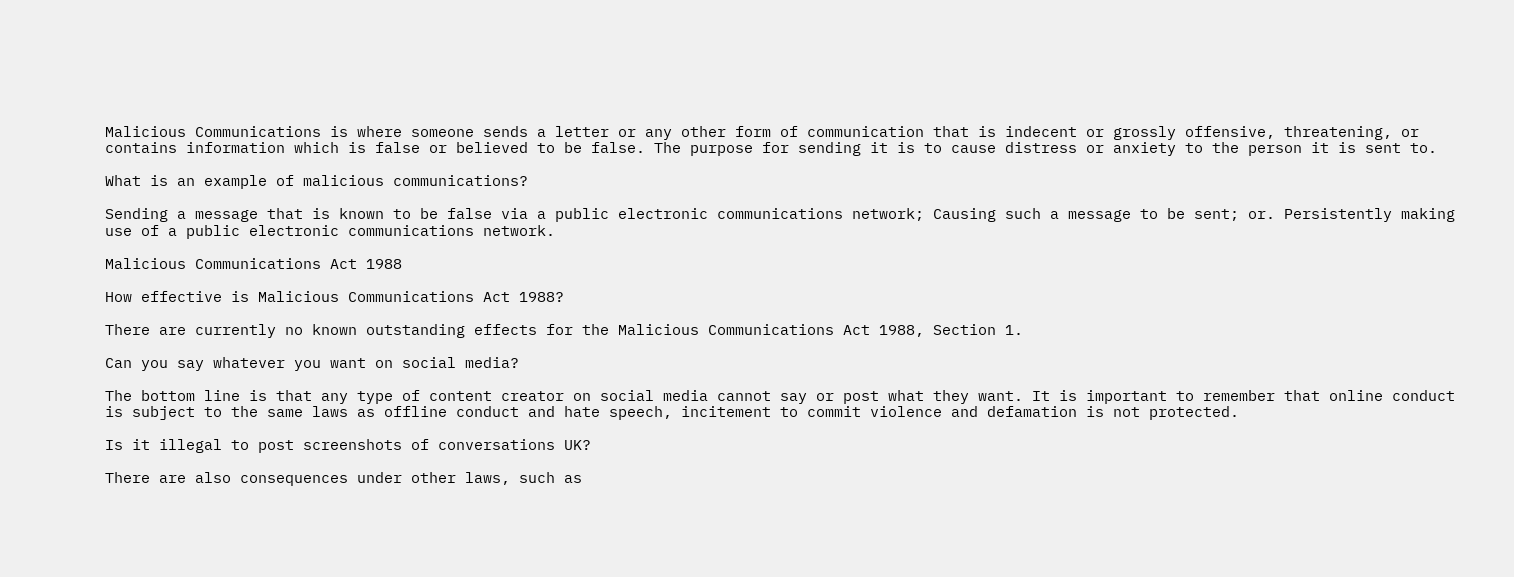Malicious Communications is where someone sends a letter or any other form of communication that is indecent or grossly offensive, threatening, or contains information which is false or believed to be false. The purpose for sending it is to cause distress or anxiety to the person it is sent to.

What is an example of malicious communications?

Sending a message that is known to be false via a public electronic communications network; Causing such a message to be sent; or. Persistently making use of a public electronic communications network.

Malicious Communications Act 1988

How effective is Malicious Communications Act 1988?

There are currently no known outstanding effects for the Malicious Communications Act 1988, Section 1.

Can you say whatever you want on social media?

The bottom line is that any type of content creator on social media cannot say or post what they want. It is important to remember that online conduct is subject to the same laws as offline conduct and hate speech, incitement to commit violence and defamation is not protected.

Is it illegal to post screenshots of conversations UK?

There are also consequences under other laws, such as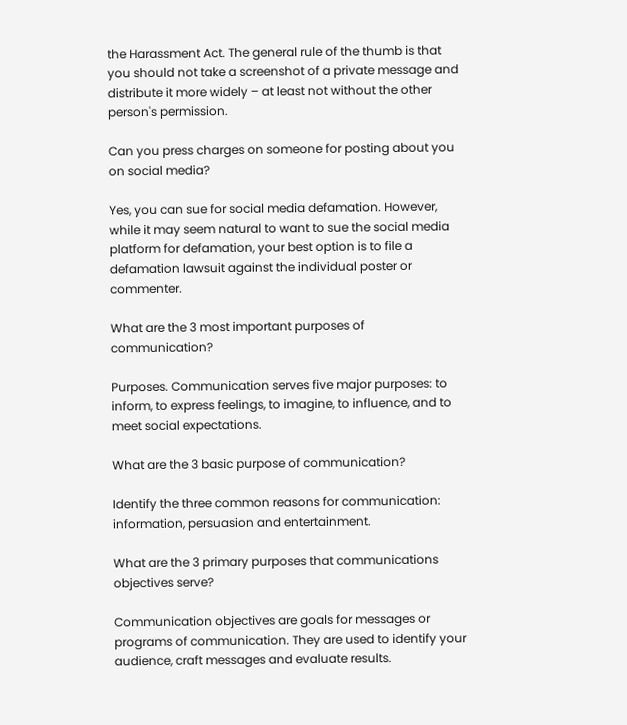the Harassment Act. The general rule of the thumb is that you should not take a screenshot of a private message and distribute it more widely – at least not without the other person's permission.

Can you press charges on someone for posting about you on social media?

Yes, you can sue for social media defamation. However, while it may seem natural to want to sue the social media platform for defamation, your best option is to file a defamation lawsuit against the individual poster or commenter.

What are the 3 most important purposes of communication?

Purposes. Communication serves five major purposes: to inform, to express feelings, to imagine, to influence, and to meet social expectations.

What are the 3 basic purpose of communication?

Identify the three common reasons for communication: information, persuasion and entertainment.

What are the 3 primary purposes that communications objectives serve?

Communication objectives are goals for messages or programs of communication. They are used to identify your audience, craft messages and evaluate results.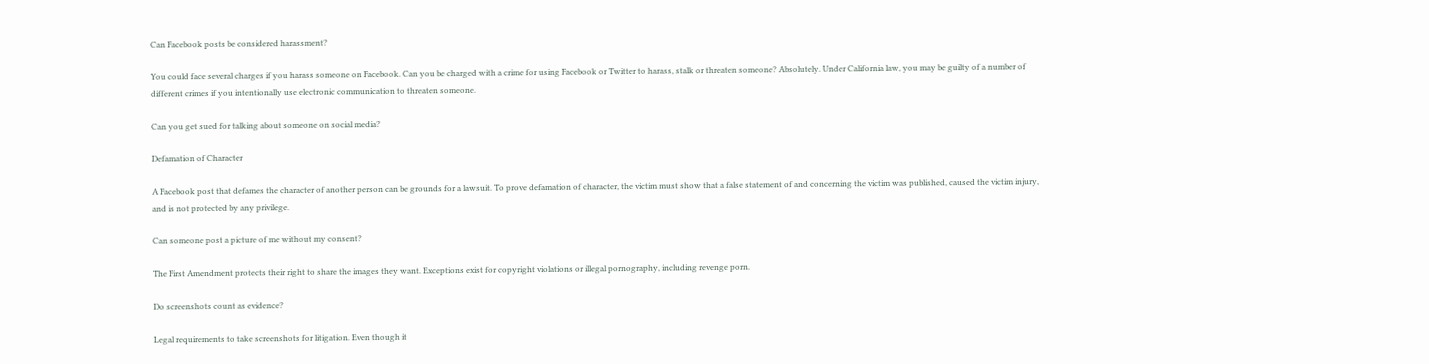Can Facebook posts be considered harassment?

You could face several charges if you harass someone on Facebook. Can you be charged with a crime for using Facebook or Twitter to harass, stalk or threaten someone? Absolutely. Under California law, you may be guilty of a number of different crimes if you intentionally use electronic communication to threaten someone.

Can you get sued for talking about someone on social media?

Defamation of Character

A Facebook post that defames the character of another person can be grounds for a lawsuit. To prove defamation of character, the victim must show that a false statement of and concerning the victim was published, caused the victim injury, and is not protected by any privilege.

Can someone post a picture of me without my consent?

The First Amendment protects their right to share the images they want. Exceptions exist for copyright violations or illegal pornography, including revenge porn.

Do screenshots count as evidence?

Legal requirements to take screenshots for litigation. Even though it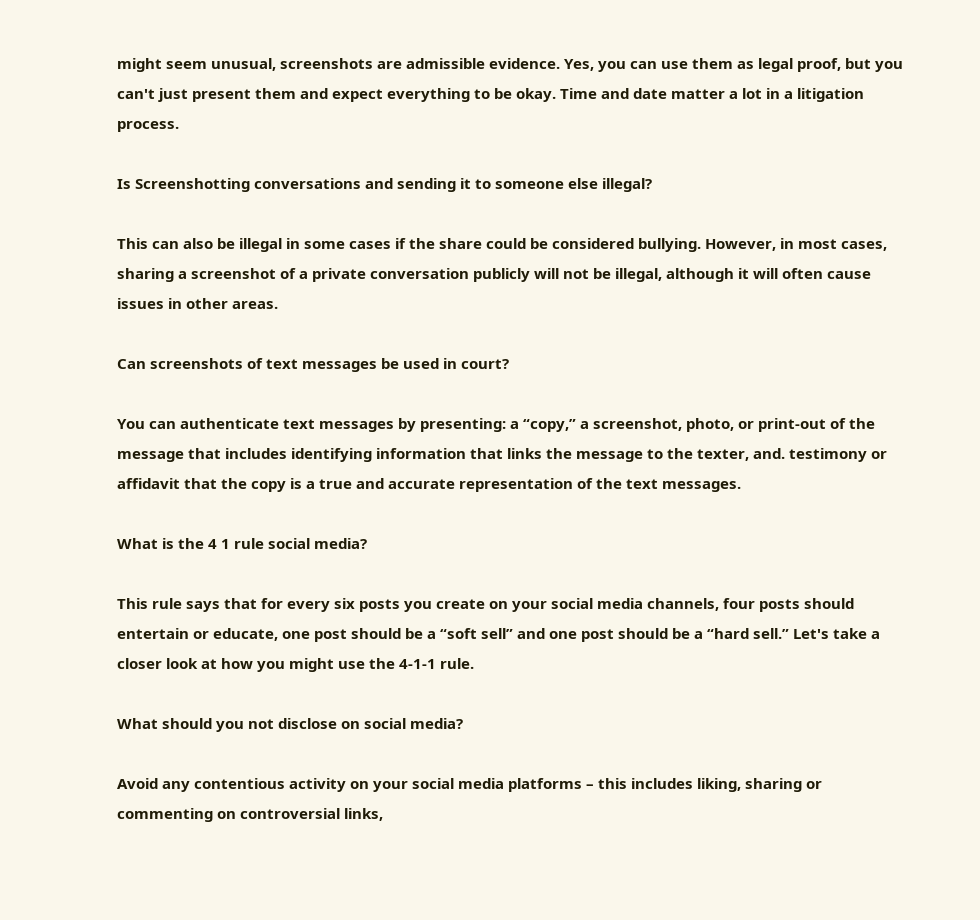might seem unusual, screenshots are admissible evidence. Yes, you can use them as legal proof, but you can't just present them and expect everything to be okay. Time and date matter a lot in a litigation process.

Is Screenshotting conversations and sending it to someone else illegal?

This can also be illegal in some cases if the share could be considered bullying. However, in most cases, sharing a screenshot of a private conversation publicly will not be illegal, although it will often cause issues in other areas.

Can screenshots of text messages be used in court?

You can authenticate text messages by presenting: a “copy,” a screenshot, photo, or print-out of the message that includes identifying information that links the message to the texter, and. testimony or affidavit that the copy is a true and accurate representation of the text messages.

What is the 4 1 rule social media?

This rule says that for every six posts you create on your social media channels, four posts should entertain or educate, one post should be a “soft sell” and one post should be a “hard sell.” Let's take a closer look at how you might use the 4-1-1 rule.

What should you not disclose on social media?

Avoid any contentious activity on your social media platforms – this includes liking, sharing or commenting on controversial links,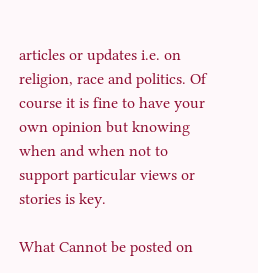articles or updates i.e. on religion, race and politics. Of course it is fine to have your own opinion but knowing when and when not to support particular views or stories is key.

What Cannot be posted on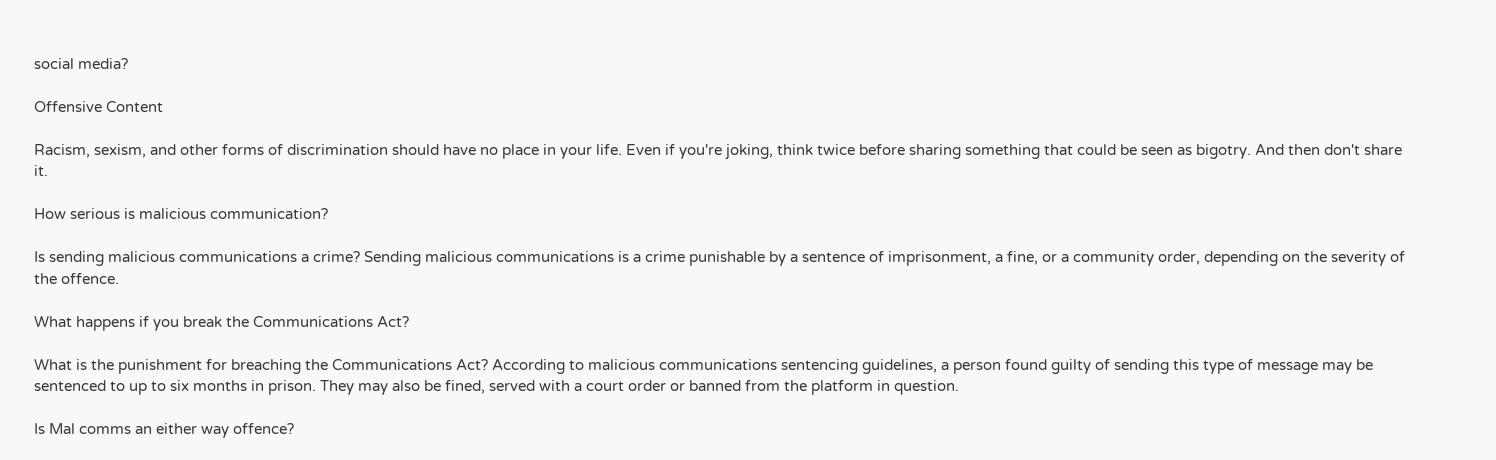social media?

Offensive Content

Racism, sexism, and other forms of discrimination should have no place in your life. Even if you're joking, think twice before sharing something that could be seen as bigotry. And then don't share it.

How serious is malicious communication?

Is sending malicious communications a crime? Sending malicious communications is a crime punishable by a sentence of imprisonment, a fine, or a community order, depending on the severity of the offence.

What happens if you break the Communications Act?

What is the punishment for breaching the Communications Act? According to malicious communications sentencing guidelines, a person found guilty of sending this type of message may be sentenced to up to six months in prison. They may also be fined, served with a court order or banned from the platform in question.

Is Mal comms an either way offence?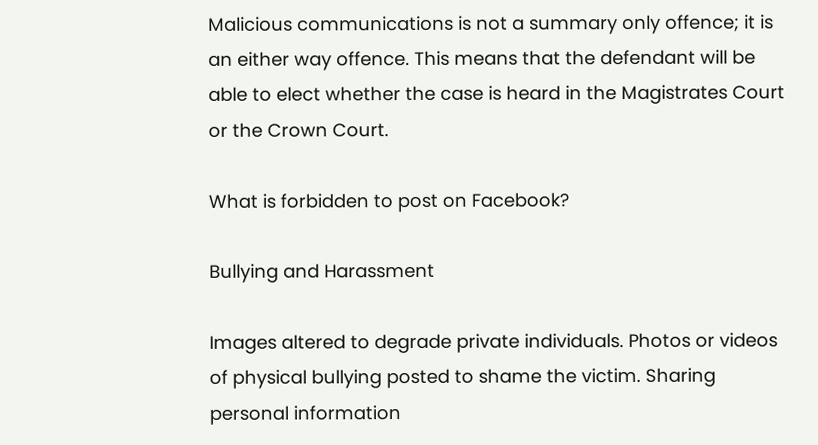Malicious communications is not a summary only offence; it is an either way offence. This means that the defendant will be able to elect whether the case is heard in the Magistrates Court or the Crown Court.

What is forbidden to post on Facebook?

Bullying and Harassment

Images altered to degrade private individuals. Photos or videos of physical bullying posted to shame the victim. Sharing personal information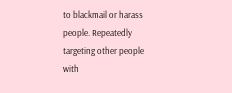to blackmail or harass people. Repeatedly targeting other people with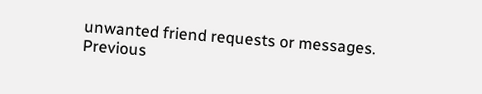unwanted friend requests or messages.
Previous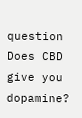question
Does CBD give you dopamine?